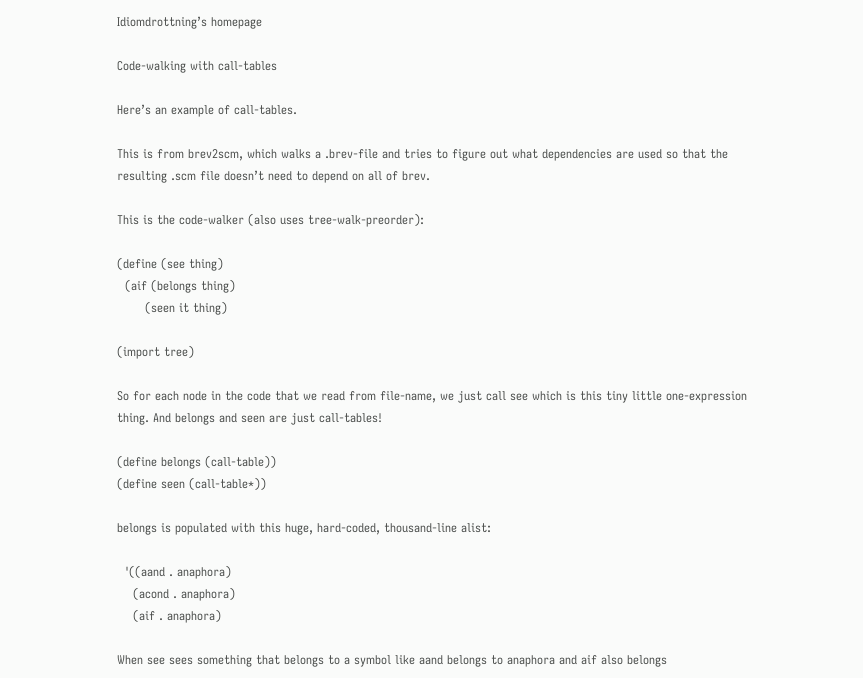Idiomdrottning’s homepage

Code-walking with call-tables

Here’s an example of call-tables.

This is from brev2scm, which walks a .brev-file and tries to figure out what dependencies are used so that the resulting .scm file doesn’t need to depend on all of brev.

This is the code-walker (also uses tree-walk-preorder):

(define (see thing)
  (aif (belongs thing)
       (seen it thing)

(import tree)

So for each node in the code that we read from file-name, we just call see which is this tiny little one-expression thing. And belongs and seen are just call-tables!

(define belongs (call-table))
(define seen (call-table*))

belongs is populated with this huge, hard-coded, thousand-line alist:

  '((aand . anaphora)
    (acond . anaphora)
    (aif . anaphora)

When see sees something that belongs to a symbol like aand belongs to anaphora and aif also belongs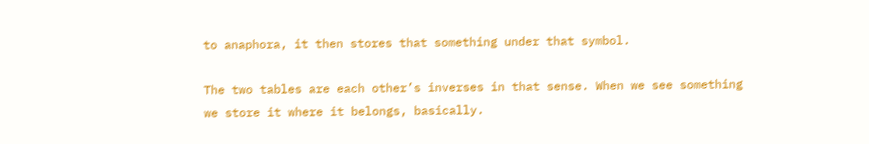to anaphora, it then stores that something under that symbol.

The two tables are each other’s inverses in that sense. When we see something we store it where it belongs, basically.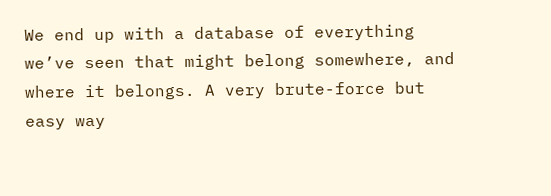We end up with a database of everything we’ve seen that might belong somewhere, and where it belongs. A very brute-force but easy way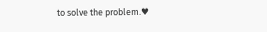to solve the problem.♥